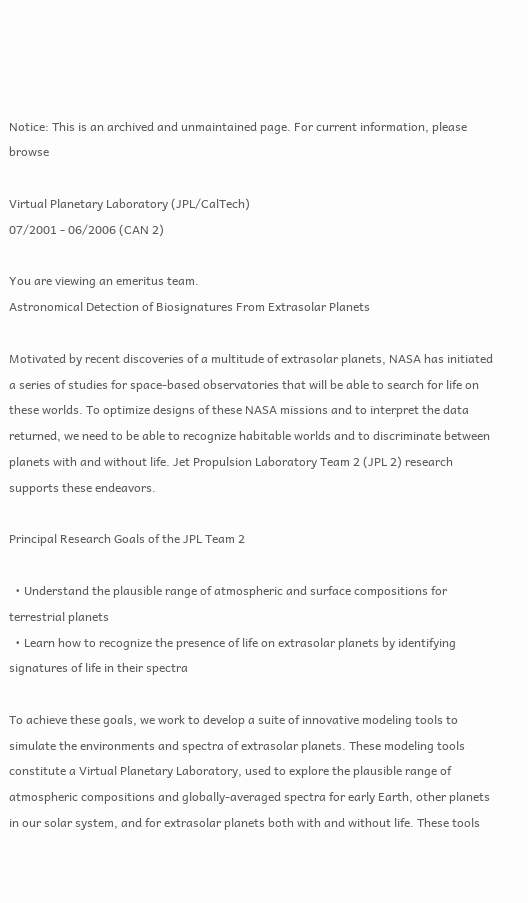Notice: This is an archived and unmaintained page. For current information, please browse

Virtual Planetary Laboratory (JPL/CalTech)
07/2001 - 06/2006 (CAN 2)

You are viewing an emeritus team.
Astronomical Detection of Biosignatures From Extrasolar Planets

Motivated by recent discoveries of a multitude of extrasolar planets, NASA has initiated a series of studies for space-based observatories that will be able to search for life on these worlds. To optimize designs of these NASA missions and to interpret the data returned, we need to be able to recognize habitable worlds and to discriminate between planets with and without life. Jet Propulsion Laboratory Team 2 (JPL 2) research supports these endeavors.

Principal Research Goals of the JPL Team 2

  • Understand the plausible range of atmospheric and surface compositions for terrestrial planets
  • Learn how to recognize the presence of life on extrasolar planets by identifying signatures of life in their spectra

To achieve these goals, we work to develop a suite of innovative modeling tools to simulate the environments and spectra of extrasolar planets. These modeling tools constitute a Virtual Planetary Laboratory, used to explore the plausible range of atmospheric compositions and globally-averaged spectra for early Earth, other planets in our solar system, and for extrasolar planets both with and without life. These tools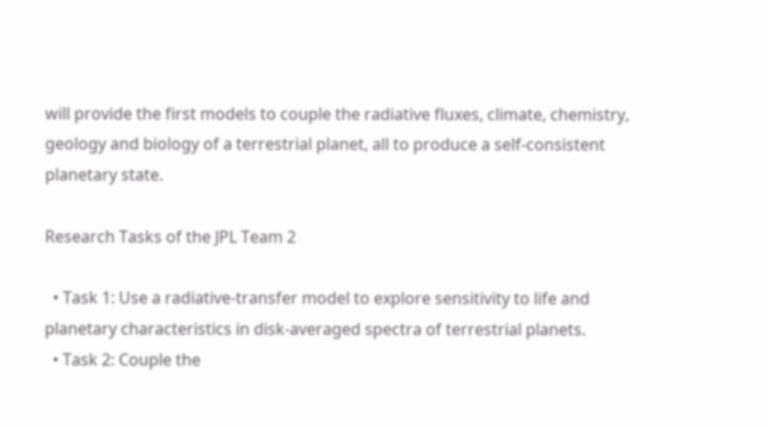will provide the first models to couple the radiative fluxes, climate, chemistry, geology and biology of a terrestrial planet, all to produce a self-consistent planetary state.

Research Tasks of the JPL Team 2

  • Task 1: Use a radiative-transfer model to explore sensitivity to life and planetary characteristics in disk-averaged spectra of terrestrial planets.
  • Task 2: Couple the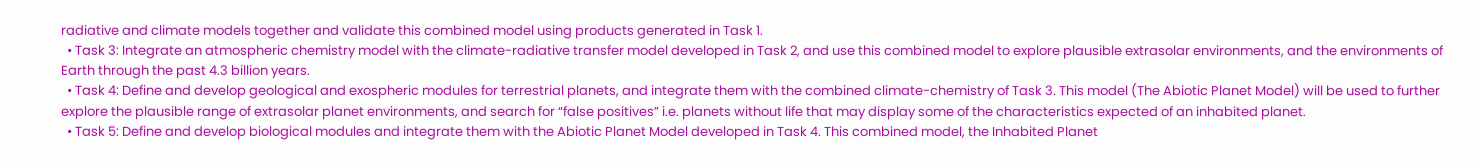radiative and climate models together and validate this combined model using products generated in Task 1.
  • Task 3: Integrate an atmospheric chemistry model with the climate-radiative transfer model developed in Task 2, and use this combined model to explore plausible extrasolar environments, and the environments of Earth through the past 4.3 billion years.
  • Task 4: Define and develop geological and exospheric modules for terrestrial planets, and integrate them with the combined climate-chemistry of Task 3. This model (The Abiotic Planet Model) will be used to further explore the plausible range of extrasolar planet environments, and search for “false positives” i.e. planets without life that may display some of the characteristics expected of an inhabited planet.
  • Task 5: Define and develop biological modules and integrate them with the Abiotic Planet Model developed in Task 4. This combined model, the Inhabited Planet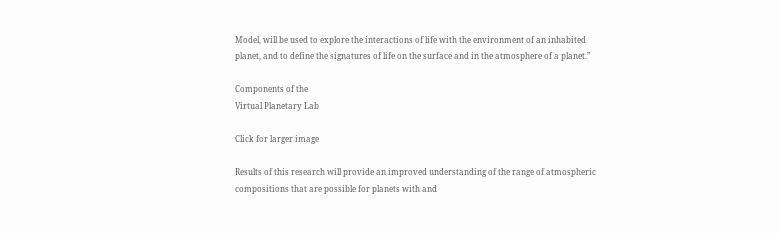Model, will be used to explore the interactions of life with the environment of an inhabited planet, and to define the signatures of life on the surface and in the atmosphere of a planet.”

Components of the
Virtual Planetary Lab

Click for larger image

Results of this research will provide an improved understanding of the range of atmospheric compositions that are possible for planets with and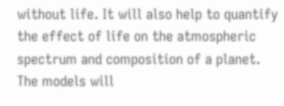without life. It will also help to quantify the effect of life on the atmospheric spectrum and composition of a planet. The models will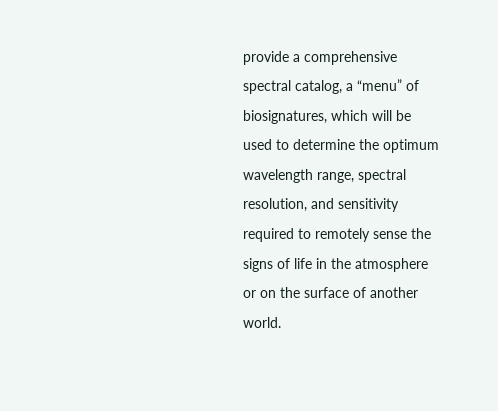provide a comprehensive spectral catalog, a “menu” of biosignatures, which will be used to determine the optimum wavelength range, spectral resolution, and sensitivity required to remotely sense the signs of life in the atmosphere or on the surface of another world.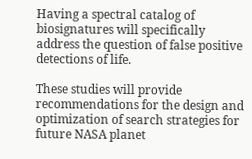Having a spectral catalog of biosignatures will specifically address the question of false positive detections of life.

These studies will provide recommendations for the design and optimization of search strategies for future NASA planet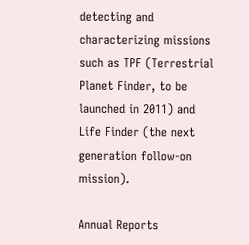detecting and characterizing missions such as TPF (Terrestrial Planet Finder, to be launched in 2011) and Life Finder (the next generation follow-on mission).

Annual Reports